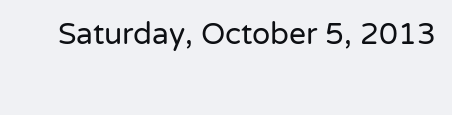Saturday, October 5, 2013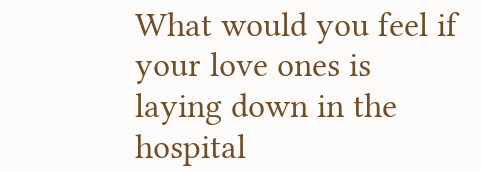What would you feel if your love ones is laying down in the hospital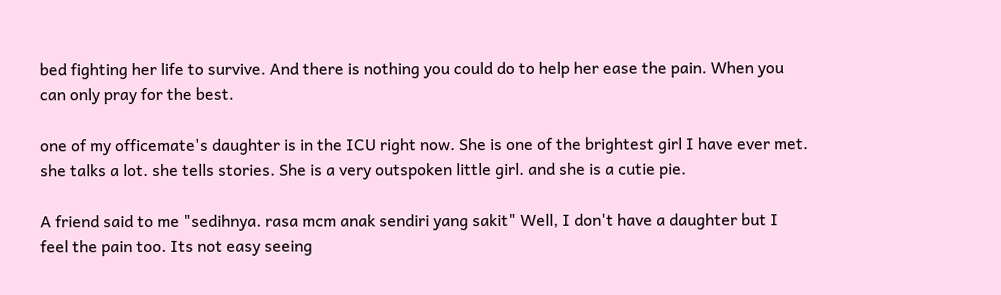bed fighting her life to survive. And there is nothing you could do to help her ease the pain. When you can only pray for the best.

one of my officemate's daughter is in the ICU right now. She is one of the brightest girl I have ever met. she talks a lot. she tells stories. She is a very outspoken little girl. and she is a cutie pie.

A friend said to me "sedihnya. rasa mcm anak sendiri yang sakit" Well, I don't have a daughter but I feel the pain too. Its not easy seeing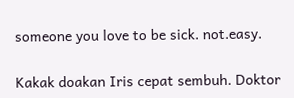someone you love to be sick. not.easy.

Kakak doakan Iris cepat sembuh. Doktor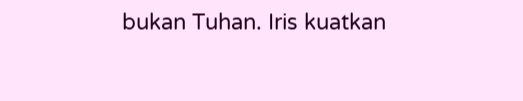bukan Tuhan. Iris kuatkan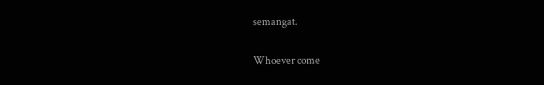semangat.

Whoever come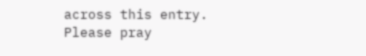across this entry. Please pray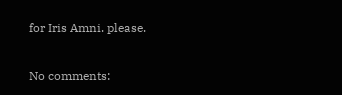for Iris Amni. please.

No comments: